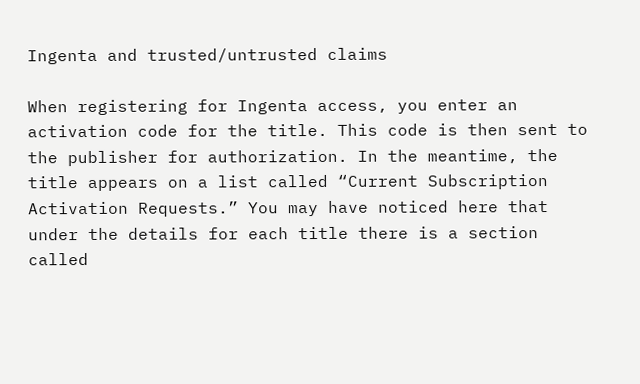Ingenta and trusted/untrusted claims

When registering for Ingenta access, you enter an activation code for the title. This code is then sent to the publisher for authorization. In the meantime, the title appears on a list called “Current Subscription Activation Requests.” You may have noticed here that under the details for each title there is a section called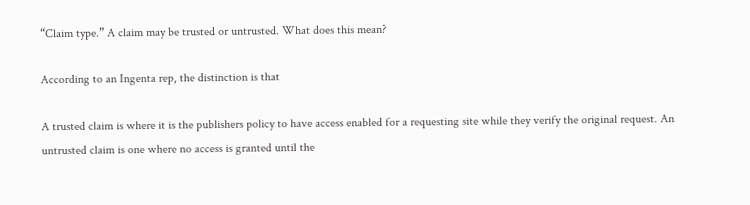“Claim type.” A claim may be trusted or untrusted. What does this mean?

According to an Ingenta rep, the distinction is that

A trusted claim is where it is the publishers policy to have access enabled for a requesting site while they verify the original request. An untrusted claim is one where no access is granted until the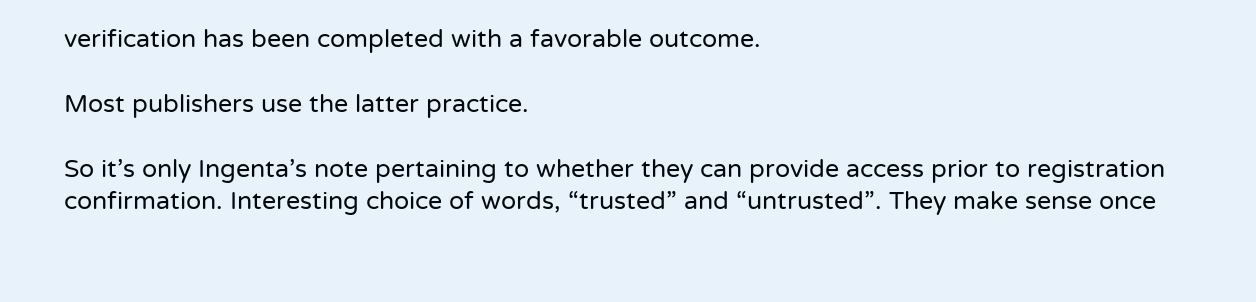verification has been completed with a favorable outcome.

Most publishers use the latter practice.

So it’s only Ingenta’s note pertaining to whether they can provide access prior to registration confirmation. Interesting choice of words, “trusted” and “untrusted”. They make sense once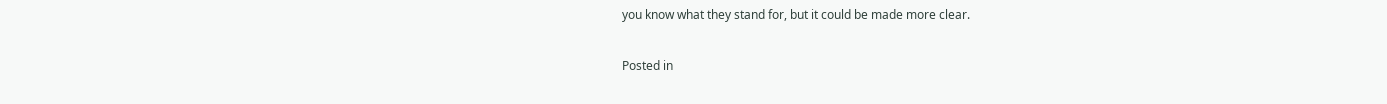you know what they stand for, but it could be made more clear.

Posted in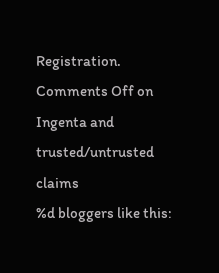Registration. Comments Off on Ingenta and trusted/untrusted claims
%d bloggers like this: